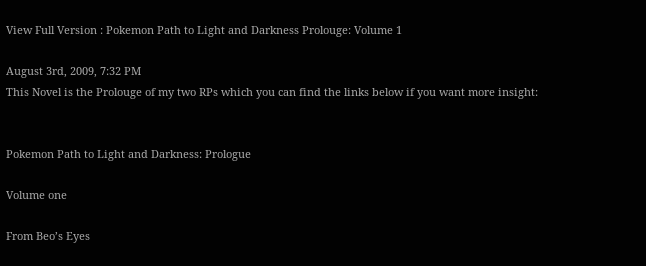View Full Version : Pokemon Path to Light and Darkness Prolouge: Volume 1

August 3rd, 2009, 7:32 PM
This Novel is the Prolouge of my two RPs which you can find the links below if you want more insight:


Pokemon Path to Light and Darkness: Prologue

Volume one

From Beo’s Eyes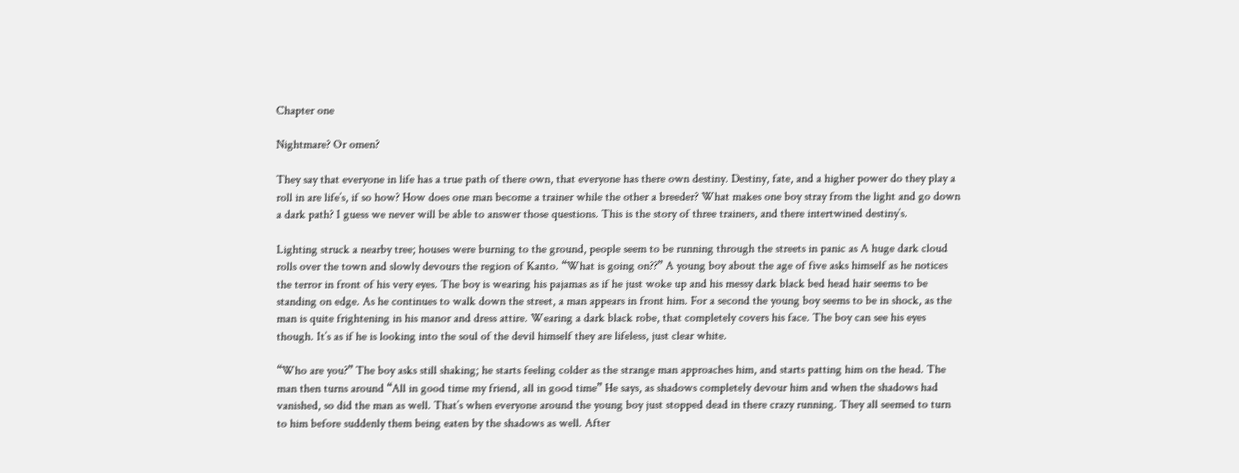Chapter one

Nightmare? Or omen?

They say that everyone in life has a true path of there own, that everyone has there own destiny. Destiny, fate, and a higher power do they play a roll in are life’s, if so how? How does one man become a trainer while the other a breeder? What makes one boy stray from the light and go down a dark path? I guess we never will be able to answer those questions. This is the story of three trainers, and there intertwined destiny’s.

Lighting struck a nearby tree; houses were burning to the ground, people seem to be running through the streets in panic as A huge dark cloud rolls over the town and slowly devours the region of Kanto. “What is going on??” A young boy about the age of five asks himself as he notices the terror in front of his very eyes. The boy is wearing his pajamas as if he just woke up and his messy dark black bed head hair seems to be standing on edge. As he continues to walk down the street, a man appears in front him. For a second the young boy seems to be in shock, as the man is quite frightening in his manor and dress attire. Wearing a dark black robe, that completely covers his face. The boy can see his eyes though. It’s as if he is looking into the soul of the devil himself they are lifeless, just clear white.

“Who are you?” The boy asks still shaking; he starts feeling colder as the strange man approaches him, and starts patting him on the head. The man then turns around “All in good time my friend, all in good time” He says, as shadows completely devour him and when the shadows had vanished, so did the man as well. That’s when everyone around the young boy just stopped dead in there crazy running. They all seemed to turn to him before suddenly them being eaten by the shadows as well. After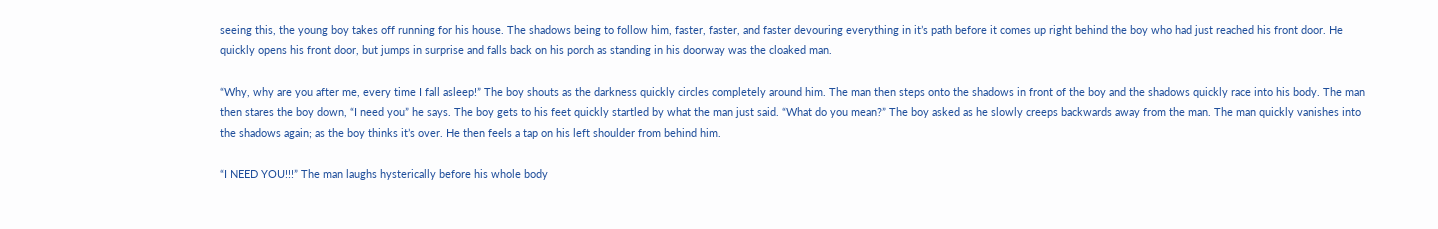seeing this, the young boy takes off running for his house. The shadows being to follow him, faster, faster, and faster devouring everything in it’s path before it comes up right behind the boy who had just reached his front door. He quickly opens his front door, but jumps in surprise and falls back on his porch as standing in his doorway was the cloaked man.

“Why, why are you after me, every time I fall asleep!” The boy shouts as the darkness quickly circles completely around him. The man then steps onto the shadows in front of the boy and the shadows quickly race into his body. The man then stares the boy down, “I need you” he says. The boy gets to his feet quickly startled by what the man just said. “What do you mean?” The boy asked as he slowly creeps backwards away from the man. The man quickly vanishes into the shadows again; as the boy thinks it’s over. He then feels a tap on his left shoulder from behind him.

“I NEED YOU!!!” The man laughs hysterically before his whole body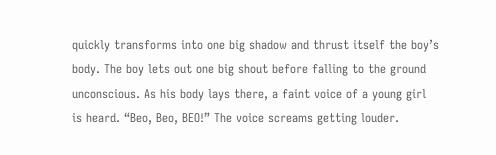quickly transforms into one big shadow and thrust itself the boy’s body. The boy lets out one big shout before falling to the ground unconscious. As his body lays there, a faint voice of a young girl is heard. “Beo, Beo, BEO!” The voice screams getting louder.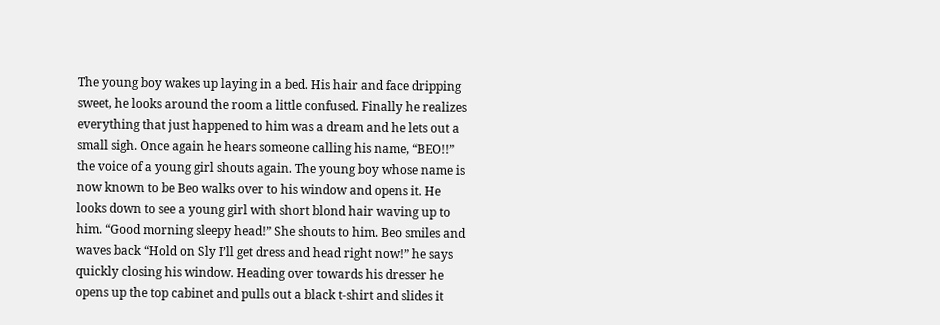The young boy wakes up laying in a bed. His hair and face dripping sweet, he looks around the room a little confused. Finally he realizes everything that just happened to him was a dream and he lets out a small sigh. Once again he hears someone calling his name, “BEO!!” the voice of a young girl shouts again. The young boy whose name is now known to be Beo walks over to his window and opens it. He looks down to see a young girl with short blond hair waving up to him. “Good morning sleepy head!” She shouts to him. Beo smiles and waves back “Hold on Sly I’ll get dress and head right now!” he says quickly closing his window. Heading over towards his dresser he opens up the top cabinet and pulls out a black t-shirt and slides it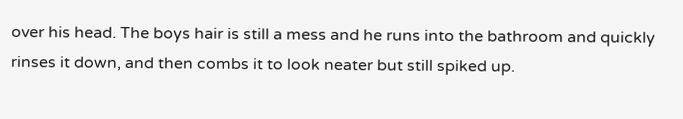over his head. The boys hair is still a mess and he runs into the bathroom and quickly rinses it down, and then combs it to look neater but still spiked up.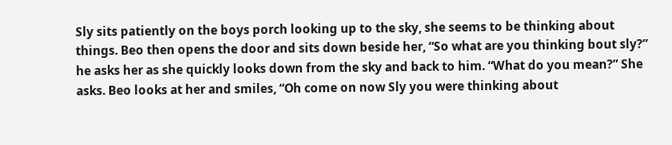Sly sits patiently on the boys porch looking up to the sky, she seems to be thinking about things. Beo then opens the door and sits down beside her, “So what are you thinking bout sly?” he asks her as she quickly looks down from the sky and back to him. “What do you mean?” She asks. Beo looks at her and smiles, “Oh come on now Sly you were thinking about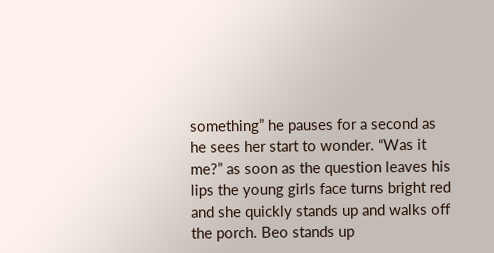something” he pauses for a second as he sees her start to wonder. “Was it me?” as soon as the question leaves his lips the young girls face turns bright red and she quickly stands up and walks off the porch. Beo stands up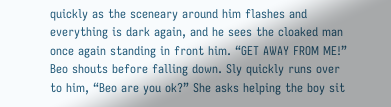quickly as the sceneary around him flashes and everything is dark again, and he sees the cloaked man once again standing in front him. “GET AWAY FROM ME!” Beo shouts before falling down. Sly quickly runs over to him, “Beo are you ok?” She asks helping the boy sit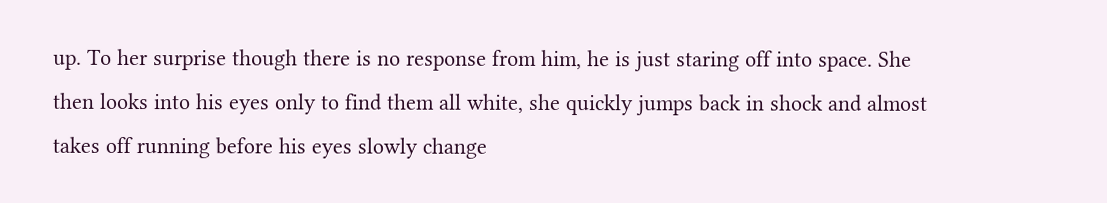up. To her surprise though there is no response from him, he is just staring off into space. She then looks into his eyes only to find them all white, she quickly jumps back in shock and almost takes off running before his eyes slowly change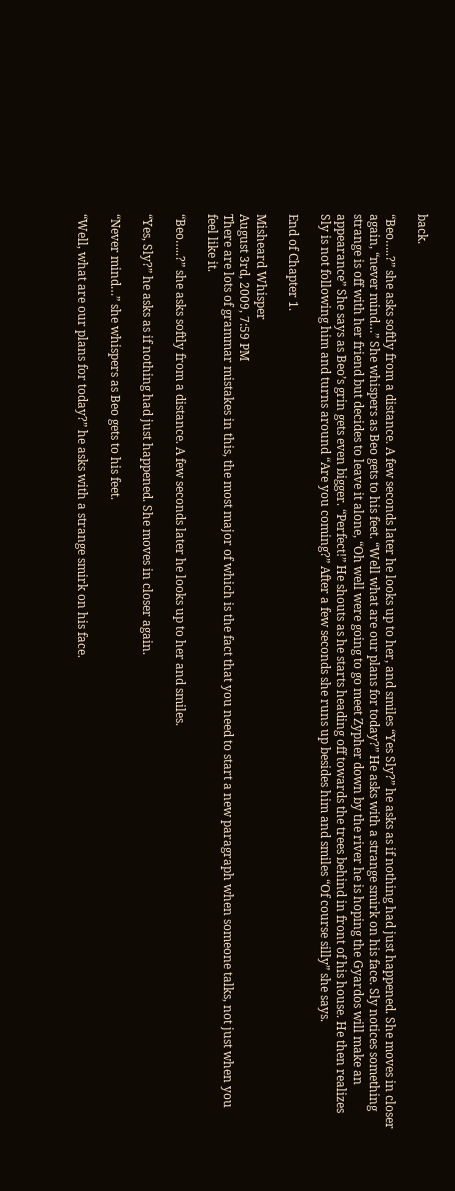back.

“Beo…..?” she asks softly from a distance. A few seconds later he looks up to her, and smiles “Yes Sly?” he asks as if nothing had just happened. She moves in closer again, “never mind…” She whispers as Beo gets to his feet. “Well what are our plans for today?” He asks with a strange smirk on his face. Sly notices something strange is off with her friend but decides to leave it alone, “Oh well were going to go meet Zypher down by the river he is hoping the Gyardos will make an appearance” She says as Beo’s grin gets even bigger. “Perfect!” He shouts as he starts heading off towards the trees behind in front of his house. He then realizes Sly is not following him and turns around “Are you coming?” After a few seconds she runs up besides him and smiles “Of course silly” she says.

End of Chapter 1.

Misheard Whisper
August 3rd, 2009, 7:59 PM
There are lots of grammar mistakes in this, the most major of which is the fact that you need to start a new paragraph when someone talks, not just when you feel like it.

“Beo…..?” she asks softly from a distance. A few seconds later he looks up to her and smiles.

“Yes, Sly?” he asks as if nothing had just happened. She moves in closer again.

“Never mind…” she whispers as Beo gets to his feet.

“Well, what are our plans for today?” he asks with a strange smirk on his face.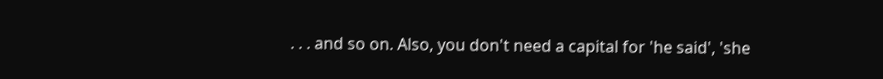. . . and so on. Also, you don't need a capital for 'he said', 'she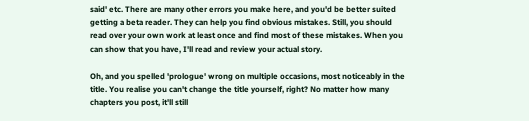said' etc. There are many other errors you make here, and you'd be better suited getting a beta reader. They can help you find obvious mistakes. Still, you should read over your own work at least once and find most of these mistakes. When you can show that you have, I'll read and review your actual story.

Oh, and you spelled 'prologue' wrong on multiple occasions, most noticeably in the title. You realise you can't change the title yourself, right? No matter how many chapters you post, it'll still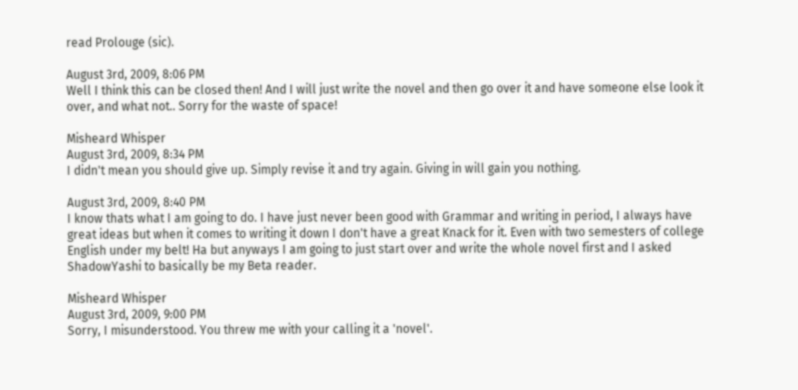read Prolouge (sic).

August 3rd, 2009, 8:06 PM
Well I think this can be closed then! And I will just write the novel and then go over it and have someone else look it over, and what not.. Sorry for the waste of space!

Misheard Whisper
August 3rd, 2009, 8:34 PM
I didn't mean you should give up. Simply revise it and try again. Giving in will gain you nothing.

August 3rd, 2009, 8:40 PM
I know thats what I am going to do. I have just never been good with Grammar and writing in period, I always have great ideas but when it comes to writing it down I don't have a great Knack for it. Even with two semesters of college English under my belt! Ha but anyways I am going to just start over and write the whole novel first and I asked ShadowYashi to basically be my Beta reader.

Misheard Whisper
August 3rd, 2009, 9:00 PM
Sorry, I misunderstood. You threw me with your calling it a 'novel'.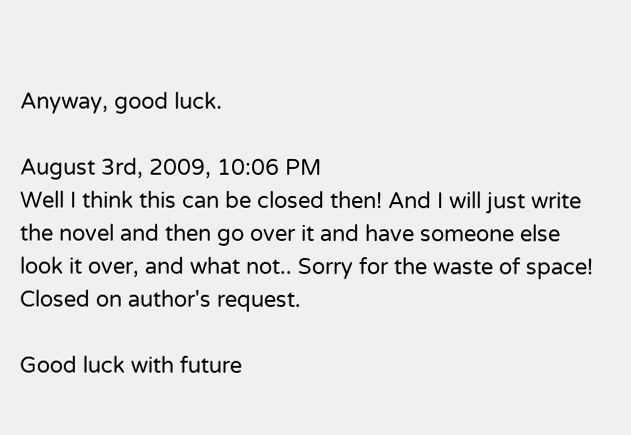Anyway, good luck.

August 3rd, 2009, 10:06 PM
Well I think this can be closed then! And I will just write the novel and then go over it and have someone else look it over, and what not.. Sorry for the waste of space!
Closed on author's request.

Good luck with future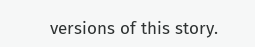versions of this story.